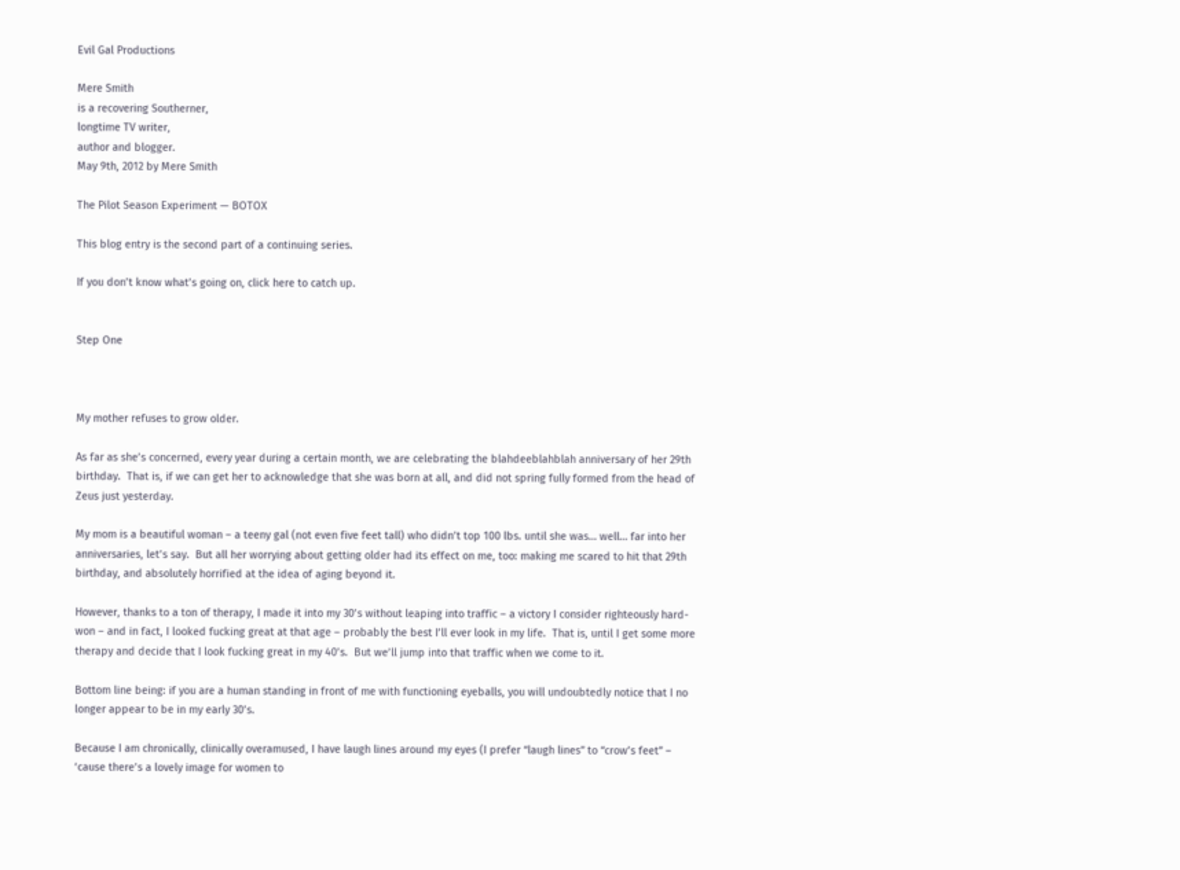Evil Gal Productions

Mere Smith
is a recovering Southerner,
longtime TV writer,
author and blogger.
May 9th, 2012 by Mere Smith

The Pilot Season Experiment — BOTOX

This blog entry is the second part of a continuing series.

If you don’t know what’s going on, click here to catch up.


Step One



My mother refuses to grow older.

As far as she’s concerned, every year during a certain month, we are celebrating the blahdeeblahblah anniversary of her 29th birthday.  That is, if we can get her to acknowledge that she was born at all, and did not spring fully formed from the head of Zeus just yesterday.

My mom is a beautiful woman – a teeny gal (not even five feet tall) who didn’t top 100 lbs. until she was… well… far into her anniversaries, let’s say.  But all her worrying about getting older had its effect on me, too: making me scared to hit that 29th birthday, and absolutely horrified at the idea of aging beyond it.

However, thanks to a ton of therapy, I made it into my 30’s without leaping into traffic – a victory I consider righteously hard-won – and in fact, I looked fucking great at that age – probably the best I’ll ever look in my life.  That is, until I get some more therapy and decide that I look fucking great in my 40’s.  But we’ll jump into that traffic when we come to it.

Bottom line being: if you are a human standing in front of me with functioning eyeballs, you will undoubtedly notice that I no longer appear to be in my early 30’s.

Because I am chronically, clinically overamused, I have laugh lines around my eyes (I prefer “laugh lines” to “crow’s feet” – ‘cause there’s a lovely image for women to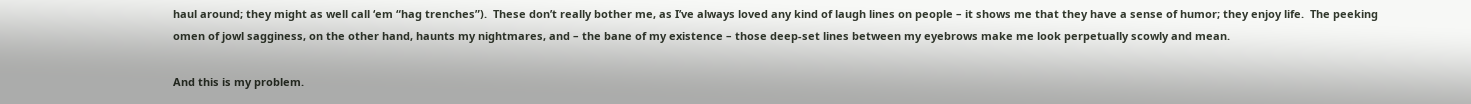haul around; they might as well call ‘em “hag trenches”).  These don’t really bother me, as I’ve always loved any kind of laugh lines on people – it shows me that they have a sense of humor; they enjoy life.  The peeking omen of jowl sagginess, on the other hand, haunts my nightmares, and – the bane of my existence – those deep-set lines between my eyebrows make me look perpetually scowly and mean.

And this is my problem.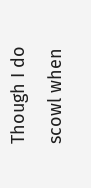Though I do scowl when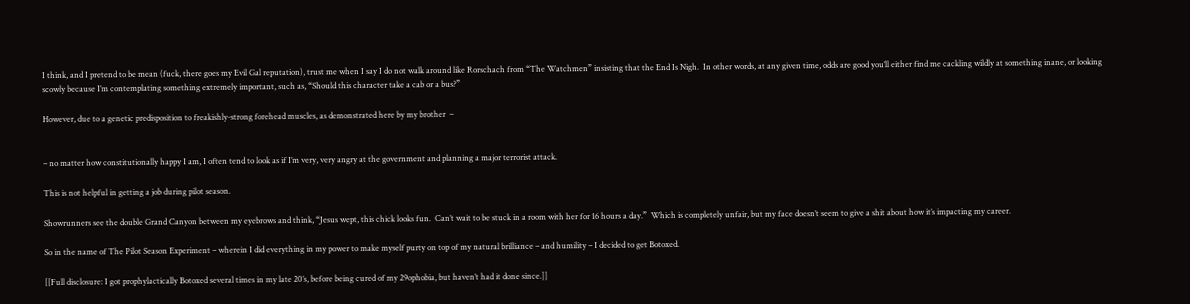I think, and I pretend to be mean (fuck, there goes my Evil Gal reputation), trust me when I say I do not walk around like Rorschach from “The Watchmen” insisting that the End Is Nigh.  In other words, at any given time, odds are good you’ll either find me cackling wildly at something inane, or looking scowly because I’m contemplating something extremely important, such as, “Should this character take a cab or a bus?”

However, due to a genetic predisposition to freakishly-strong forehead muscles, as demonstrated here by my brother  –


– no matter how constitutionally happy I am, I often tend to look as if I’m very, very angry at the government and planning a major terrorist attack.

This is not helpful in getting a job during pilot season.

Showrunners see the double Grand Canyon between my eyebrows and think, “Jesus wept, this chick looks fun.  Can’t wait to be stuck in a room with her for 16 hours a day.”  Which is completely unfair, but my face doesn’t seem to give a shit about how it’s impacting my career.

So in the name of The Pilot Season Experiment – wherein I did everything in my power to make myself purty on top of my natural brilliance – and humility – I decided to get Botoxed.

[[Full disclosure: I got prophylactically Botoxed several times in my late 20’s, before being cured of my 29ophobia, but haven’t had it done since.]]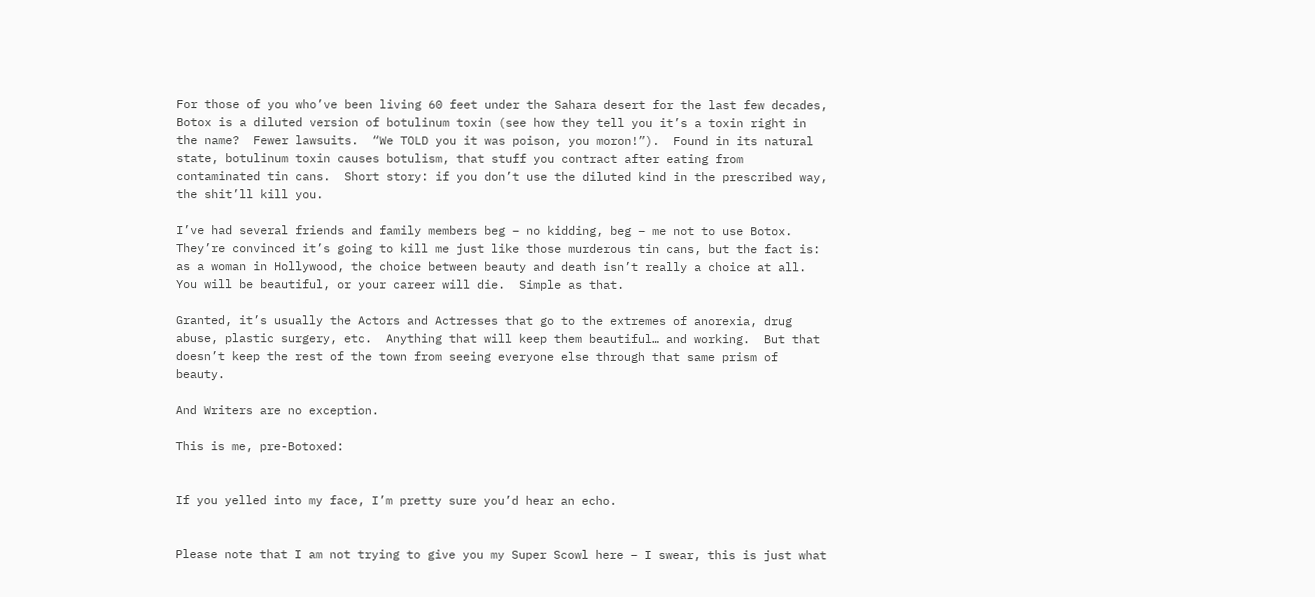For those of you who’ve been living 60 feet under the Sahara desert for the last few decades, Botox is a diluted version of botulinum toxin (see how they tell you it’s a toxin right in the name?  Fewer lawsuits.  “We TOLD you it was poison, you moron!”).  Found in its natural state, botulinum toxin causes botulism, that stuff you contract after eating from contaminated tin cans.  Short story: if you don’t use the diluted kind in the prescribed way, the shit’ll kill you.

I’ve had several friends and family members beg – no kidding, beg – me not to use Botox.  They’re convinced it’s going to kill me just like those murderous tin cans, but the fact is: as a woman in Hollywood, the choice between beauty and death isn’t really a choice at all.  You will be beautiful, or your career will die.  Simple as that.

Granted, it’s usually the Actors and Actresses that go to the extremes of anorexia, drug abuse, plastic surgery, etc.  Anything that will keep them beautiful… and working.  But that doesn’t keep the rest of the town from seeing everyone else through that same prism of beauty.

And Writers are no exception.

This is me, pre-Botoxed:


If you yelled into my face, I’m pretty sure you’d hear an echo.


Please note that I am not trying to give you my Super Scowl here – I swear, this is just what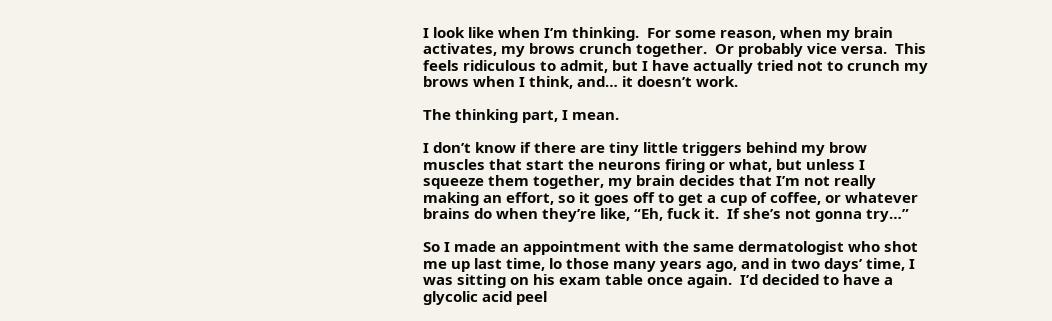I look like when I’m thinking.  For some reason, when my brain activates, my brows crunch together.  Or probably vice versa.  This feels ridiculous to admit, but I have actually tried not to crunch my brows when I think, and… it doesn’t work.

The thinking part, I mean.

I don’t know if there are tiny little triggers behind my brow muscles that start the neurons firing or what, but unless I squeeze them together, my brain decides that I’m not really making an effort, so it goes off to get a cup of coffee, or whatever brains do when they’re like, “Eh, fuck it.  If she’s not gonna try…”

So I made an appointment with the same dermatologist who shot me up last time, lo those many years ago, and in two days’ time, I was sitting on his exam table once again.  I’d decided to have a glycolic acid peel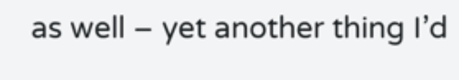as well – yet another thing I’d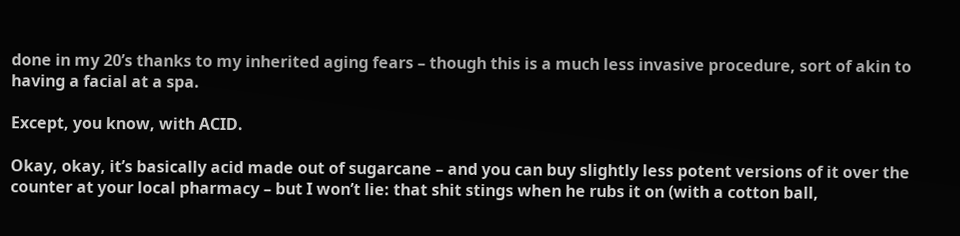done in my 20’s thanks to my inherited aging fears – though this is a much less invasive procedure, sort of akin to having a facial at a spa.

Except, you know, with ACID.

Okay, okay, it’s basically acid made out of sugarcane – and you can buy slightly less potent versions of it over the counter at your local pharmacy – but I won’t lie: that shit stings when he rubs it on (with a cotton ball,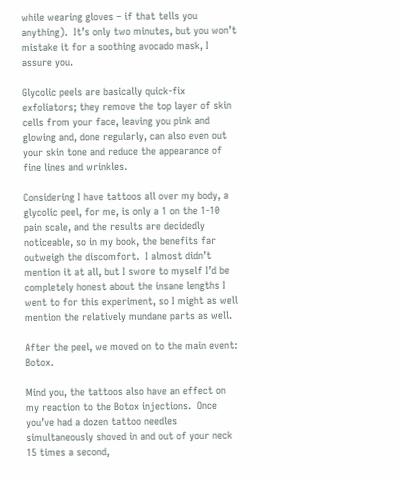while wearing gloves – if that tells you anything).  It’s only two minutes, but you won’t mistake it for a soothing avocado mask, I assure you.

Glycolic peels are basically quick-fix exfoliators; they remove the top layer of skin cells from your face, leaving you pink and glowing and, done regularly, can also even out your skin tone and reduce the appearance of fine lines and wrinkles.

Considering I have tattoos all over my body, a glycolic peel, for me, is only a 1 on the 1-10 pain scale, and the results are decidedly noticeable, so in my book, the benefits far outweigh the discomfort.  I almost didn’t mention it at all, but I swore to myself I’d be completely honest about the insane lengths I went to for this experiment, so I might as well mention the relatively mundane parts as well.

After the peel, we moved on to the main event: Botox.

Mind you, the tattoos also have an effect on my reaction to the Botox injections.  Once you’ve had a dozen tattoo needles simultaneously shoved in and out of your neck 15 times a second,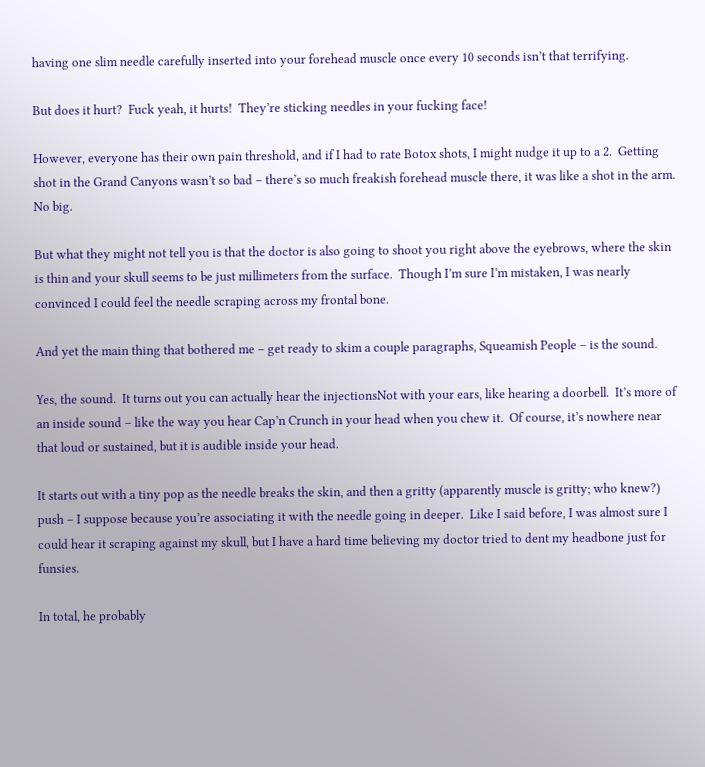having one slim needle carefully inserted into your forehead muscle once every 10 seconds isn’t that terrifying.

But does it hurt?  Fuck yeah, it hurts!  They’re sticking needles in your fucking face!

However, everyone has their own pain threshold, and if I had to rate Botox shots, I might nudge it up to a 2.  Getting shot in the Grand Canyons wasn’t so bad – there’s so much freakish forehead muscle there, it was like a shot in the arm.  No big.

But what they might not tell you is that the doctor is also going to shoot you right above the eyebrows, where the skin is thin and your skull seems to be just millimeters from the surface.  Though I’m sure I’m mistaken, I was nearly convinced I could feel the needle scraping across my frontal bone.

And yet the main thing that bothered me – get ready to skim a couple paragraphs, Squeamish People – is the sound.

Yes, the sound.  It turns out you can actually hear the injectionsNot with your ears, like hearing a doorbell.  It’s more of an inside sound – like the way you hear Cap’n Crunch in your head when you chew it.  Of course, it’s nowhere near that loud or sustained, but it is audible inside your head.

It starts out with a tiny pop as the needle breaks the skin, and then a gritty (apparently muscle is gritty; who knew?) push – I suppose because you’re associating it with the needle going in deeper.  Like I said before, I was almost sure I could hear it scraping against my skull, but I have a hard time believing my doctor tried to dent my headbone just for funsies.

In total, he probably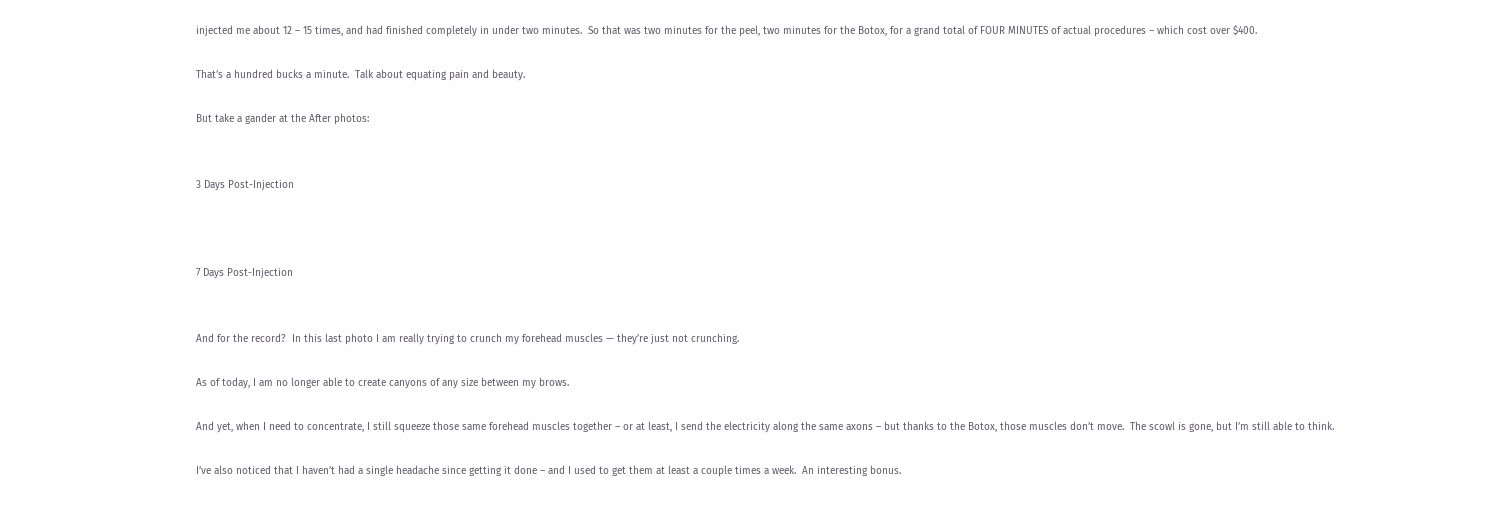injected me about 12 – 15 times, and had finished completely in under two minutes.  So that was two minutes for the peel, two minutes for the Botox, for a grand total of FOUR MINUTES of actual procedures – which cost over $400.

That’s a hundred bucks a minute.  Talk about equating pain and beauty.

But take a gander at the After photos:


3 Days Post-Injection



7 Days Post-Injection


And for the record?  In this last photo I am really trying to crunch my forehead muscles — they’re just not crunching.

As of today, I am no longer able to create canyons of any size between my brows.

And yet, when I need to concentrate, I still squeeze those same forehead muscles together – or at least, I send the electricity along the same axons – but thanks to the Botox, those muscles don’t move.  The scowl is gone, but I’m still able to think.

I’ve also noticed that I haven’t had a single headache since getting it done – and I used to get them at least a couple times a week.  An interesting bonus.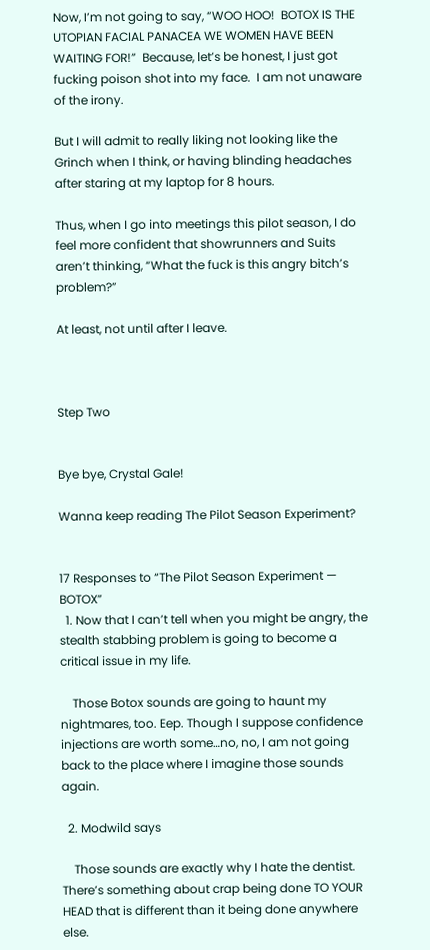Now, I’m not going to say, “WOO HOO!  BOTOX IS THE UTOPIAN FACIAL PANACEA WE WOMEN HAVE BEEN WAITING FOR!”  Because, let’s be honest, I just got fucking poison shot into my face.  I am not unaware of the irony.

But I will admit to really liking not looking like the Grinch when I think, or having blinding headaches after staring at my laptop for 8 hours.

Thus, when I go into meetings this pilot season, I do feel more confident that showrunners and Suits aren’t thinking, “What the fuck is this angry bitch’s problem?”

At least, not until after I leave.



Step Two


Bye bye, Crystal Gale!

Wanna keep reading The Pilot Season Experiment?


17 Responses to “The Pilot Season Experiment — BOTOX”
  1. Now that I can’t tell when you might be angry, the stealth stabbing problem is going to become a critical issue in my life.

    Those Botox sounds are going to haunt my nightmares, too. Eep. Though I suppose confidence injections are worth some…no, no, I am not going back to the place where I imagine those sounds again.

  2. Modwild says

    Those sounds are exactly why I hate the dentist. There’s something about crap being done TO YOUR HEAD that is different than it being done anywhere else.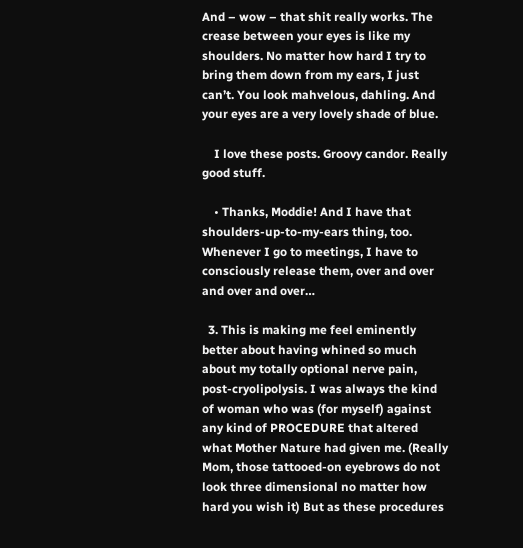And – wow – that shit really works. The crease between your eyes is like my shoulders. No matter how hard I try to bring them down from my ears, I just can’t. You look mahvelous, dahling. And your eyes are a very lovely shade of blue.

    I love these posts. Groovy candor. Really good stuff.

    • Thanks, Moddie! And I have that shoulders-up-to-my-ears thing, too. Whenever I go to meetings, I have to consciously release them, over and over and over and over…

  3. This is making me feel eminently better about having whined so much about my totally optional nerve pain, post-cryolipolysis. I was always the kind of woman who was (for myself) against any kind of PROCEDURE that altered what Mother Nature had given me. (Really Mom, those tattooed-on eyebrows do not look three dimensional no matter how hard you wish it) But as these procedures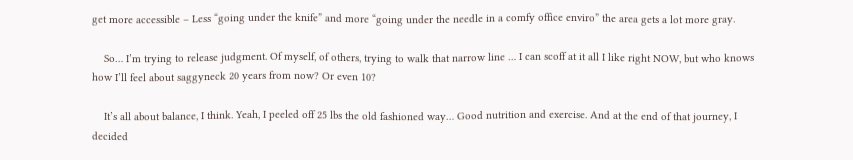get more accessible – Less “going under the knife” and more “going under the needle in a comfy office enviro” the area gets a lot more gray.

    So… I’m trying to release judgment. Of myself, of others, trying to walk that narrow line … I can scoff at it all I like right NOW, but who knows how I’ll feel about saggyneck 20 years from now? Or even 10?

    It’s all about balance, I think. Yeah, I peeled off 25 lbs the old fashioned way… Good nutrition and exercise. And at the end of that journey, I decided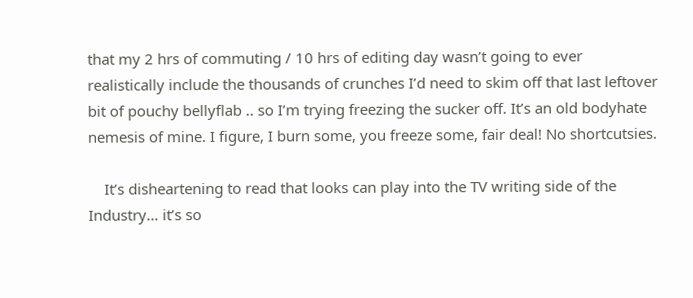that my 2 hrs of commuting / 10 hrs of editing day wasn’t going to ever realistically include the thousands of crunches I’d need to skim off that last leftover bit of pouchy bellyflab .. so I’m trying freezing the sucker off. It’s an old bodyhate nemesis of mine. I figure, I burn some, you freeze some, fair deal! No shortcutsies.

    It’s disheartening to read that looks can play into the TV writing side of the Industry… it’s so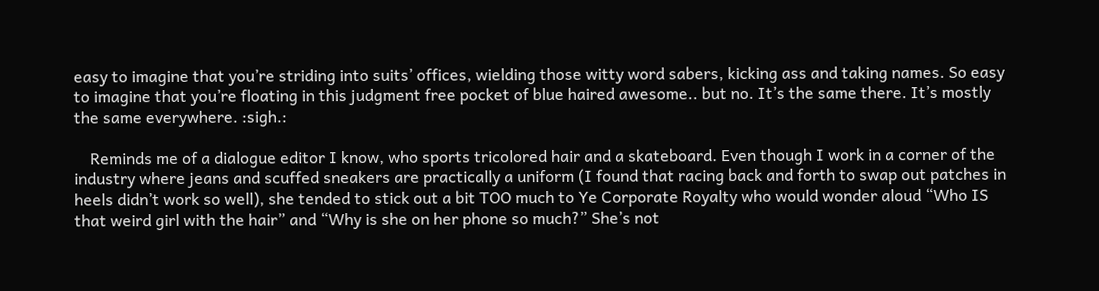easy to imagine that you’re striding into suits’ offices, wielding those witty word sabers, kicking ass and taking names. So easy to imagine that you’re floating in this judgment free pocket of blue haired awesome.. but no. It’s the same there. It’s mostly the same everywhere. :sigh.:

    Reminds me of a dialogue editor I know, who sports tricolored hair and a skateboard. Even though I work in a corner of the industry where jeans and scuffed sneakers are practically a uniform (I found that racing back and forth to swap out patches in heels didn’t work so well), she tended to stick out a bit TOO much to Ye Corporate Royalty who would wonder aloud “Who IS that weird girl with the hair” and “Why is she on her phone so much?” She’s not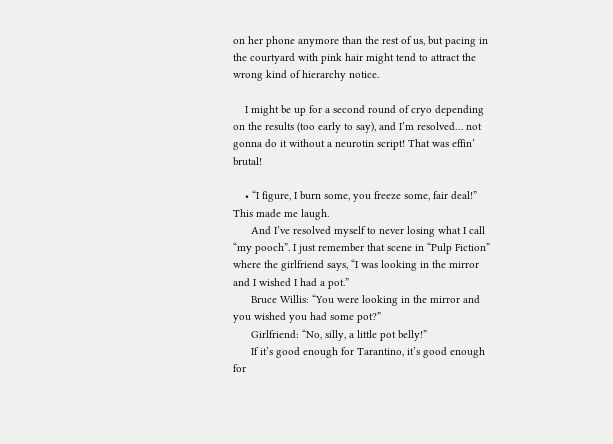on her phone anymore than the rest of us, but pacing in the courtyard with pink hair might tend to attract the wrong kind of hierarchy notice.

    I might be up for a second round of cryo depending on the results (too early to say), and I’m resolved… not gonna do it without a neurotin script! That was effin’ brutal!

    • “I figure, I burn some, you freeze some, fair deal!” This made me laugh.
      And I’ve resolved myself to never losing what I call “my pooch”. I just remember that scene in “Pulp Fiction” where the girlfriend says, “I was looking in the mirror and I wished I had a pot.”
      Bruce Willis: “You were looking in the mirror and you wished you had some pot?”
      Girlfriend: “No, silly, a little pot belly!”
      If it’s good enough for Tarantino, it’s good enough for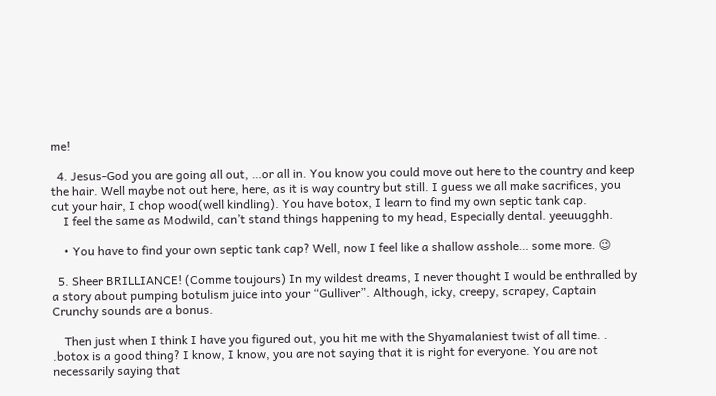me!

  4. Jesus-God you are going all out, …or all in. You know you could move out here to the country and keep the hair. Well maybe not out here, here, as it is way country but still. I guess we all make sacrifices, you cut your hair, I chop wood(well kindling). You have botox, I learn to find my own septic tank cap.
    I feel the same as Modwild, can’t stand things happening to my head, Especially dental. yeeuugghh.

    • You have to find your own septic tank cap? Well, now I feel like a shallow asshole… some more. 😉

  5. Sheer BRILLIANCE! (Comme toujours) In my wildest dreams, I never thought I would be enthralled by a story about pumping botulism juice into your “Gulliver”. Although, icky, creepy, scrapey, Captain Crunchy sounds are a bonus.

    Then just when I think I have you figured out, you hit me with the Shyamalaniest twist of all time. . .botox is a good thing? I know, I know, you are not saying that it is right for everyone. You are not necessarily saying that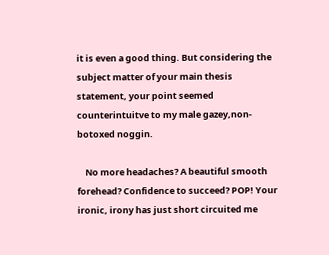it is even a good thing. But considering the subject matter of your main thesis statement, your point seemed counterintuitve to my male gazey,non-botoxed noggin.

    No more headaches? A beautiful smooth forehead? Confidence to succeed? POP! Your ironic, irony has just short circuited me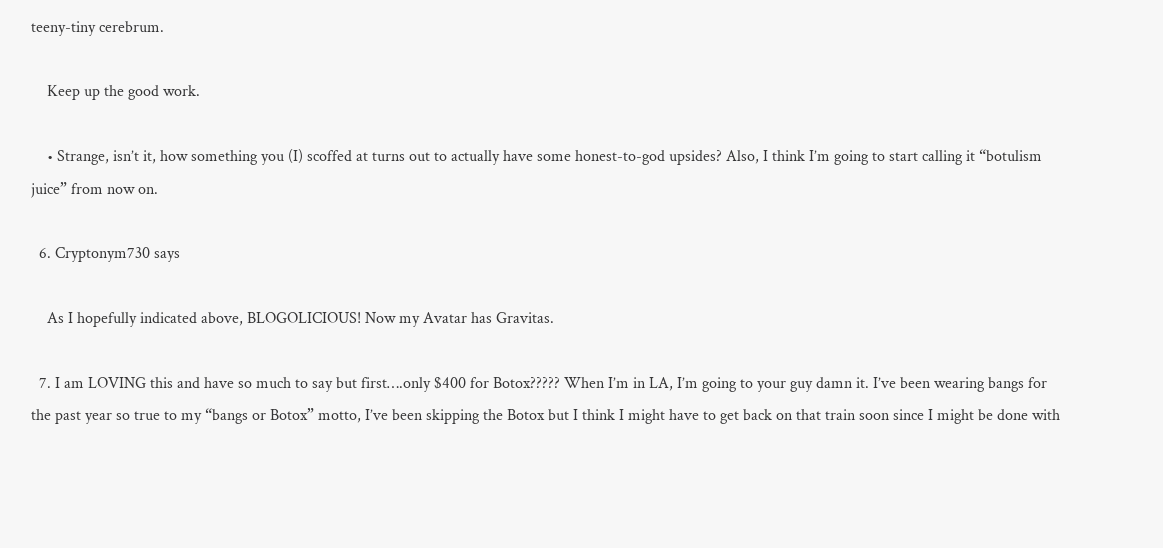teeny-tiny cerebrum.

    Keep up the good work.

    • Strange, isn’t it, how something you (I) scoffed at turns out to actually have some honest-to-god upsides? Also, I think I’m going to start calling it “botulism juice” from now on.

  6. Cryptonym730 says

    As I hopefully indicated above, BLOGOLICIOUS! Now my Avatar has Gravitas.

  7. I am LOVING this and have so much to say but first….only $400 for Botox????? When I’m in LA, I’m going to your guy damn it. I’ve been wearing bangs for the past year so true to my “bangs or Botox” motto, I’ve been skipping the Botox but I think I might have to get back on that train soon since I might be done with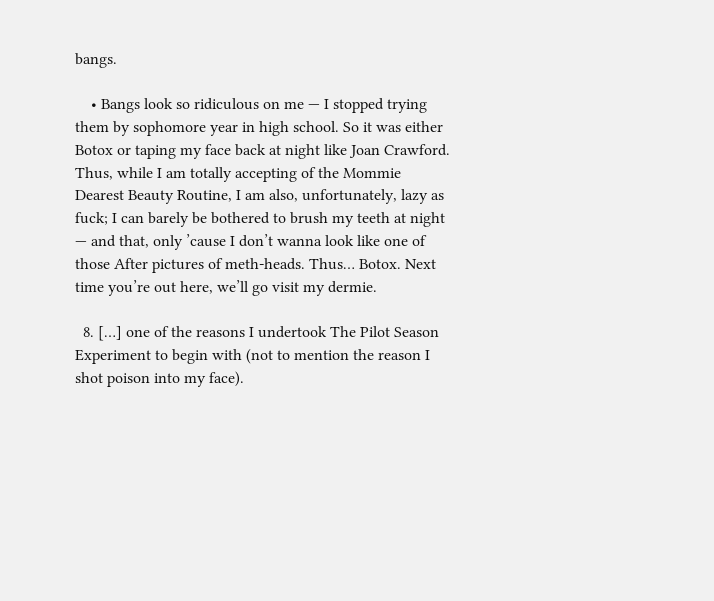bangs.

    • Bangs look so ridiculous on me — I stopped trying them by sophomore year in high school. So it was either Botox or taping my face back at night like Joan Crawford. Thus, while I am totally accepting of the Mommie Dearest Beauty Routine, I am also, unfortunately, lazy as fuck; I can barely be bothered to brush my teeth at night — and that, only ’cause I don’t wanna look like one of those After pictures of meth-heads. Thus… Botox. Next time you’re out here, we’ll go visit my dermie.

  8. […] one of the reasons I undertook The Pilot Season Experiment to begin with (not to mention the reason I shot poison into my face).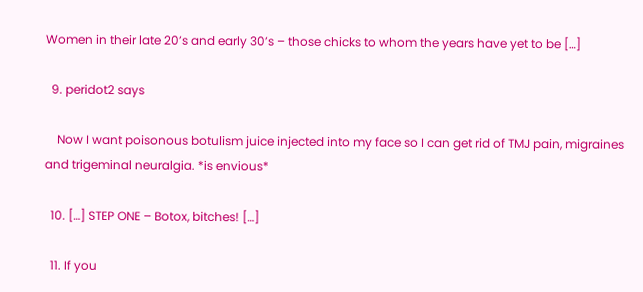Women in their late 20’s and early 30’s – those chicks to whom the years have yet to be […]

  9. peridot2 says

    Now I want poisonous botulism juice injected into my face so I can get rid of TMJ pain, migraines and trigeminal neuralgia. *is envious*

  10. […] STEP ONE – Botox, bitches! […]

  11. If you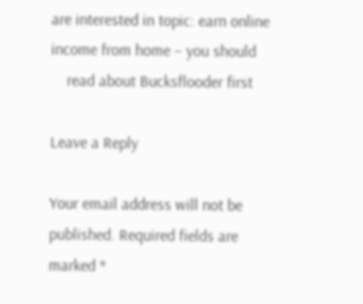are interested in topic: earn online income from home – you should
    read about Bucksflooder first

Leave a Reply

Your email address will not be published. Required fields are marked *